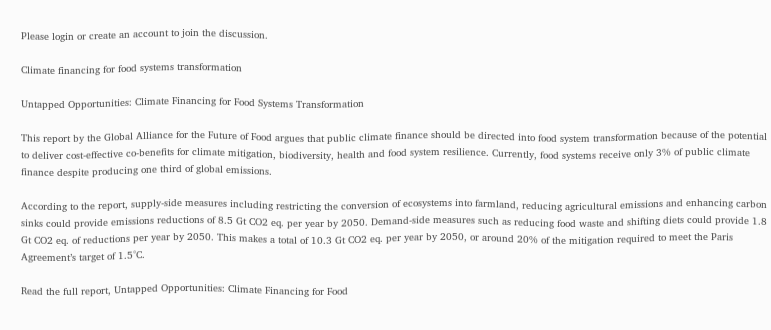Please login or create an account to join the discussion.

Climate financing for food systems transformation

Untapped Opportunities: Climate Financing for Food Systems Transformation

This report by the Global Alliance for the Future of Food argues that public climate finance should be directed into food system transformation because of the potential to deliver cost-effective co-benefits for climate mitigation, biodiversity, health and food system resilience. Currently, food systems receive only 3% of public climate finance despite producing one third of global emissions.

According to the report, supply-side measures including restricting the conversion of ecosystems into farmland, reducing agricultural emissions and enhancing carbon sinks could provide emissions reductions of 8.5 Gt CO2 eq. per year by 2050. Demand-side measures such as reducing food waste and shifting diets could provide 1.8 Gt CO2 eq. of reductions per year by 2050. This makes a total of 10.3 Gt CO2 eq. per year by 2050, or around 20% of the mitigation required to meet the Paris Agreement’s target of 1.5°C.

Read the full report, Untapped Opportunities: Climate Financing for Food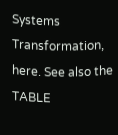Systems Transformation, here. See also the TABLE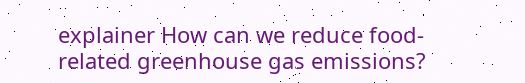explainer How can we reduce food-related greenhouse gas emissions?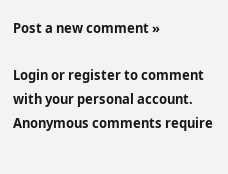Post a new comment »

Login or register to comment with your personal account. Anonymous comments require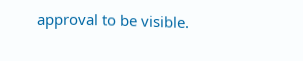approval to be visible.